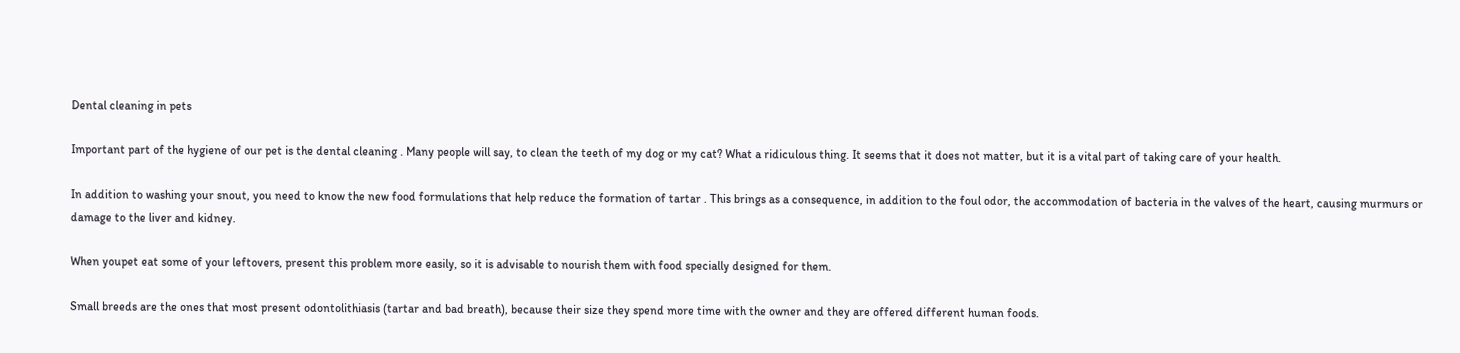Dental cleaning in pets

Important part of the hygiene of our pet is the dental cleaning . Many people will say, to clean the teeth of my dog or my cat? What a ridiculous thing. It seems that it does not matter, but it is a vital part of taking care of your health.

In addition to washing your snout, you need to know the new food formulations that help reduce the formation of tartar . This brings as a consequence, in addition to the foul odor, the accommodation of bacteria in the valves of the heart, causing murmurs or damage to the liver and kidney.

When youpet eat some of your leftovers, present this problem more easily, so it is advisable to nourish them with food specially designed for them.

Small breeds are the ones that most present odontolithiasis (tartar and bad breath), because their size they spend more time with the owner and they are offered different human foods.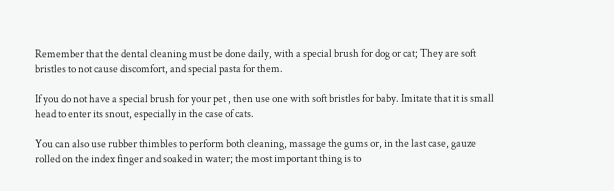Remember that the dental cleaning must be done daily, with a special brush for dog or cat; They are soft bristles to not cause discomfort, and special pasta for them.

If you do not have a special brush for your pet , then use one with soft bristles for baby. Imitate that it is small head to enter its snout, especially in the case of cats.

You can also use rubber thimbles to perform both cleaning, massage the gums or, in the last case, gauze rolled on the index finger and soaked in water; the most important thing is to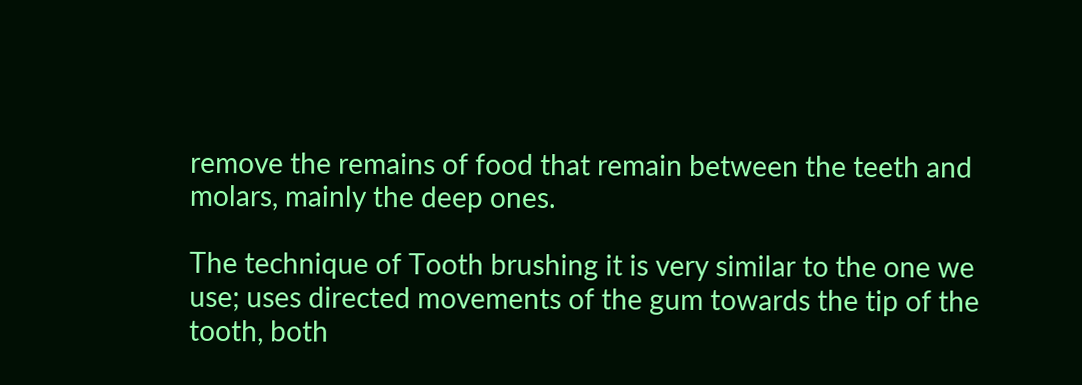remove the remains of food that remain between the teeth and molars, mainly the deep ones.

The technique of Tooth brushing it is very similar to the one we use; uses directed movements of the gum towards the tip of the tooth, both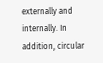externally and internally. In addition, circular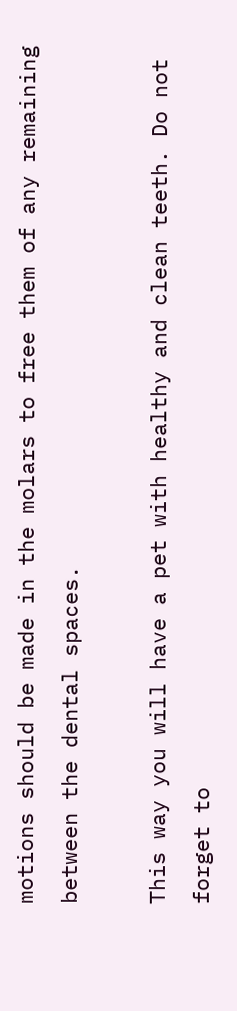motions should be made in the molars to free them of any remaining between the dental spaces.

This way you will have a pet with healthy and clean teeth. Do not forget to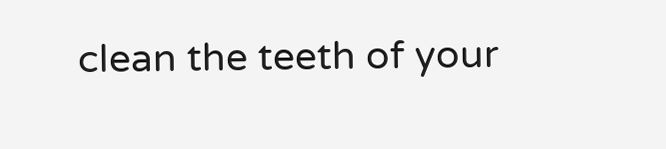clean the teeth of your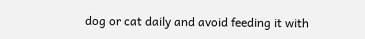dog or cat daily and avoid feeding it with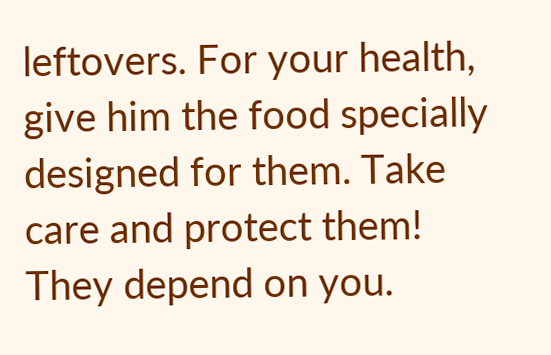leftovers. For your health, give him the food specially designed for them. Take care and protect them! They depend on you.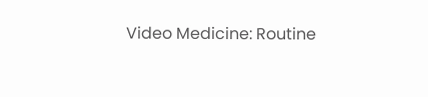Video Medicine: Routine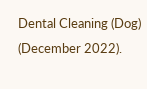Dental Cleaning (Dog) (December 2022).